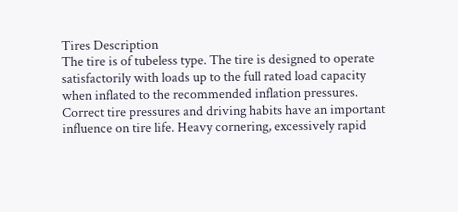Tires Description
The tire is of tubeless type. The tire is designed to operate satisfactorily with loads up to the full rated load capacity when inflated to the recommended inflation pressures.
Correct tire pressures and driving habits have an important influence on tire life. Heavy cornering, excessively rapid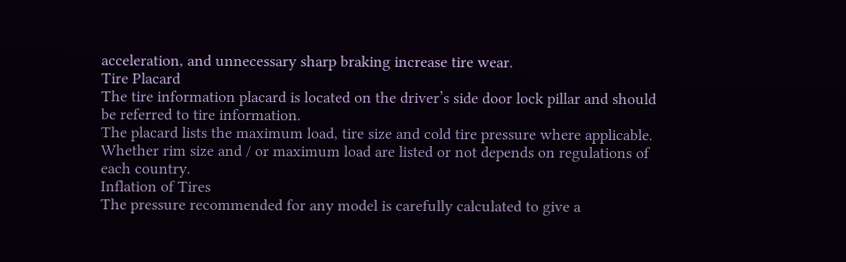acceleration, and unnecessary sharp braking increase tire wear.
Tire Placard
The tire information placard is located on the driver’s side door lock pillar and should be referred to tire information.
The placard lists the maximum load, tire size and cold tire pressure where applicable.
Whether rim size and / or maximum load are listed or not depends on regulations of each country.
Inflation of Tires
The pressure recommended for any model is carefully calculated to give a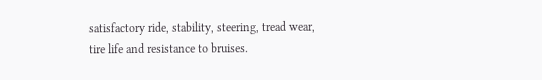satisfactory ride, stability, steering, tread wear, tire life and resistance to bruises.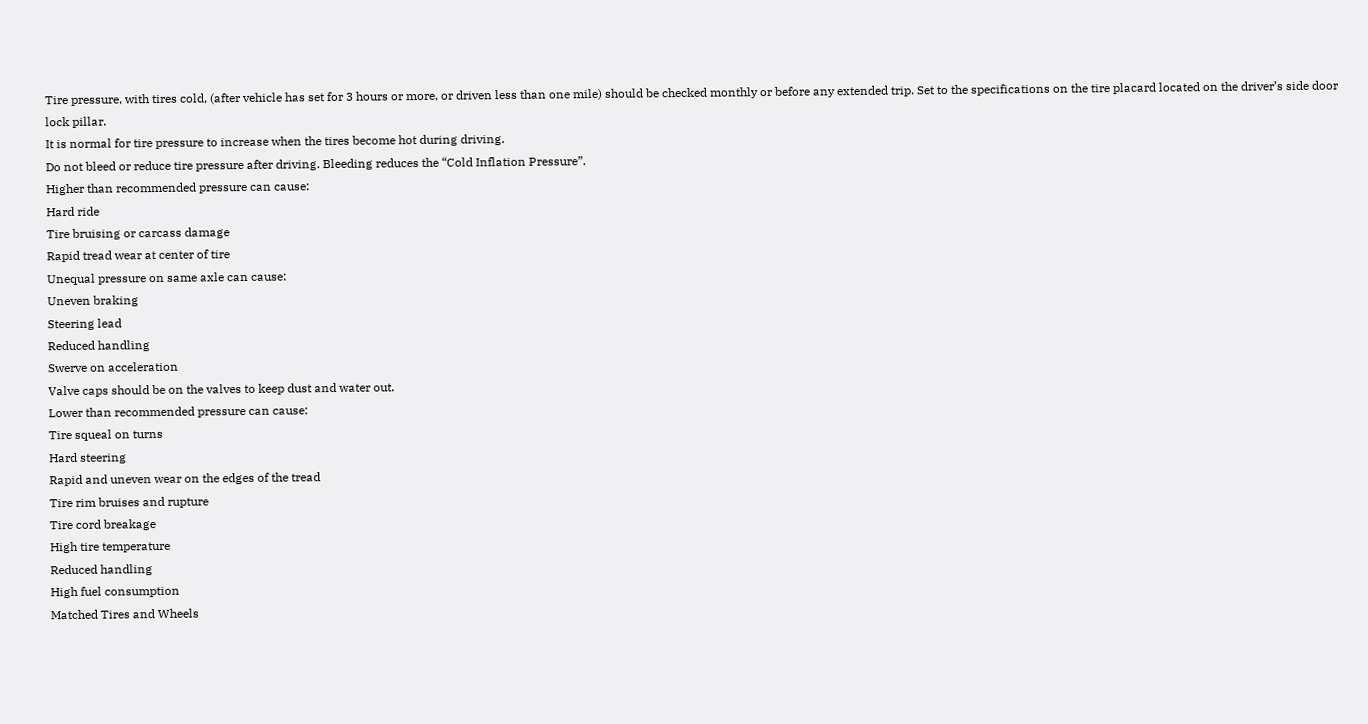Tire pressure, with tires cold, (after vehicle has set for 3 hours or more, or driven less than one mile) should be checked monthly or before any extended trip. Set to the specifications on the tire placard located on the driver’s side door lock pillar.
It is normal for tire pressure to increase when the tires become hot during driving.
Do not bleed or reduce tire pressure after driving. Bleeding reduces the “Cold Inflation Pressure”.
Higher than recommended pressure can cause:
Hard ride
Tire bruising or carcass damage
Rapid tread wear at center of tire
Unequal pressure on same axle can cause:
Uneven braking
Steering lead
Reduced handling
Swerve on acceleration
Valve caps should be on the valves to keep dust and water out.
Lower than recommended pressure can cause:
Tire squeal on turns
Hard steering
Rapid and uneven wear on the edges of the tread
Tire rim bruises and rupture
Tire cord breakage
High tire temperature
Reduced handling
High fuel consumption
Matched Tires and Wheels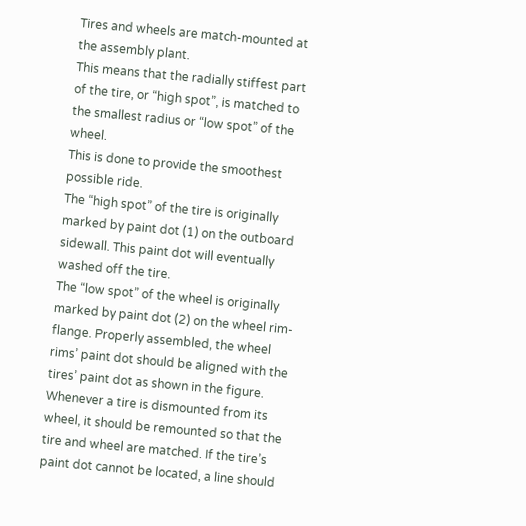Tires and wheels are match-mounted at the assembly plant.
This means that the radially stiffest part of the tire, or “high spot”, is matched to the smallest radius or “low spot” of the wheel.
This is done to provide the smoothest possible ride.
The “high spot” of the tire is originally marked by paint dot (1) on the outboard sidewall. This paint dot will eventually washed off the tire.
The “low spot” of the wheel is originally marked by paint dot (2) on the wheel rim-flange. Properly assembled, the wheel rims’ paint dot should be aligned with the tires’ paint dot as shown in the figure.
Whenever a tire is dismounted from its wheel, it should be remounted so that the tire and wheel are matched. If the tire’s paint dot cannot be located, a line should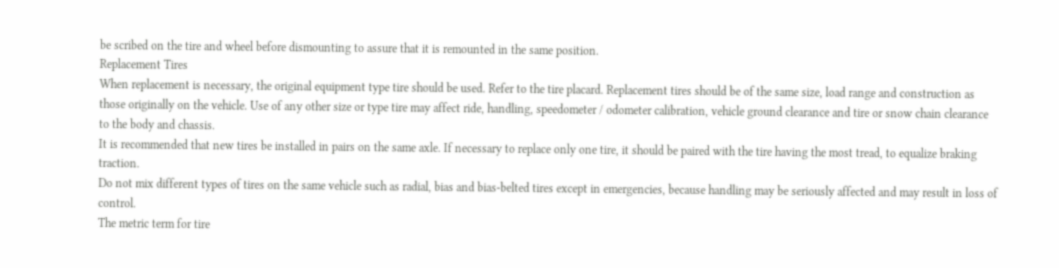be scribed on the tire and wheel before dismounting to assure that it is remounted in the same position.
Replacement Tires
When replacement is necessary, the original equipment type tire should be used. Refer to the tire placard. Replacement tires should be of the same size, load range and construction as those originally on the vehicle. Use of any other size or type tire may affect ride, handling, speedometer / odometer calibration, vehicle ground clearance and tire or snow chain clearance to the body and chassis.
It is recommended that new tires be installed in pairs on the same axle. If necessary to replace only one tire, it should be paired with the tire having the most tread, to equalize braking traction.
Do not mix different types of tires on the same vehicle such as radial, bias and bias-belted tires except in emergencies, because handling may be seriously affected and may result in loss of control.
The metric term for tire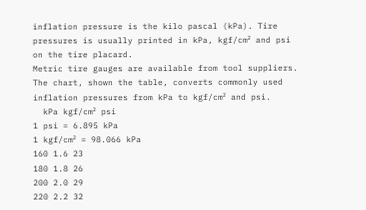inflation pressure is the kilo pascal (kPa). Tire pressures is usually printed in kPa, kgf/cm² and psi on the tire placard.
Metric tire gauges are available from tool suppliers.
The chart, shown the table, converts commonly used inflation pressures from kPa to kgf/cm² and psi.
  kPa kgf/cm² psi
1 psi = 6.895 kPa
1 kgf/cm² = 98.066 kPa
160 1.6 23
180 1.8 26
200 2.0 29
220 2.2 32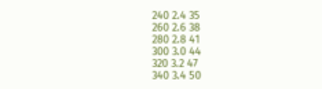240 2.4 35
260 2.6 38
280 2.8 41
300 3.0 44
320 3.2 47
340 3.4 50